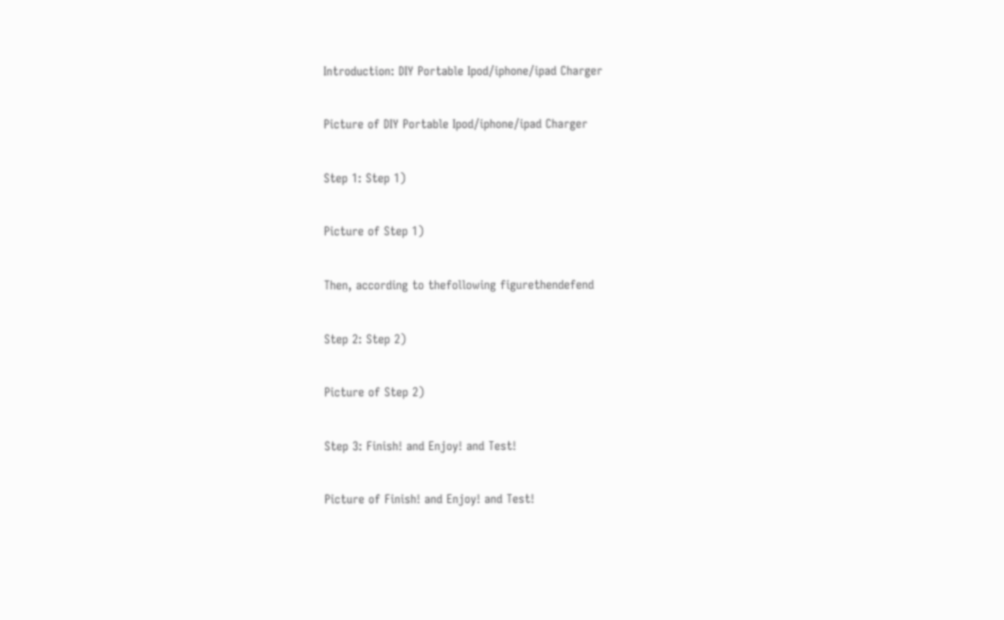Introduction: DIY Portable Ipod/iphone/ipad Charger

Picture of DIY Portable Ipod/iphone/ipad Charger

Step 1: Step 1)

Picture of Step 1)

Then, according to thefollowing figurethendefend

Step 2: Step 2)

Picture of Step 2)

Step 3: Finish! and Enjoy! and Test!

Picture of Finish! and Enjoy! and Test!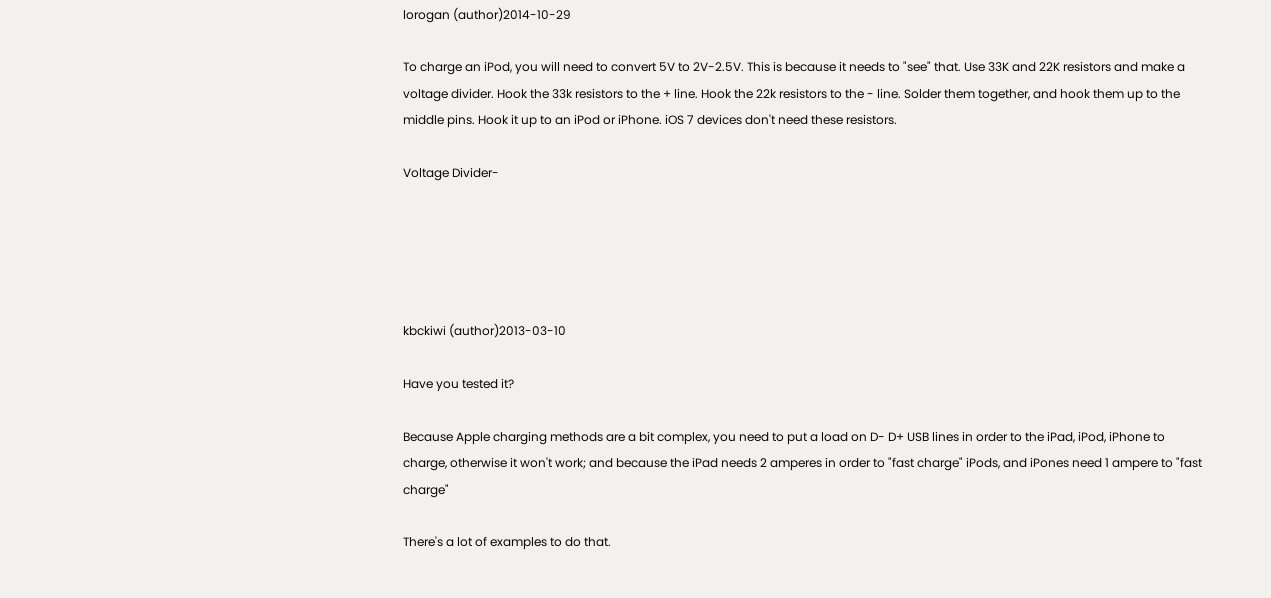lorogan (author)2014-10-29

To charge an iPod, you will need to convert 5V to 2V-2.5V. This is because it needs to "see" that. Use 33K and 22K resistors and make a voltage divider. Hook the 33k resistors to the + line. Hook the 22k resistors to the - line. Solder them together, and hook them up to the middle pins. Hook it up to an iPod or iPhone. iOS 7 devices don't need these resistors.

Voltage Divider-





kbckiwi (author)2013-03-10

Have you tested it?

Because Apple charging methods are a bit complex, you need to put a load on D- D+ USB lines in order to the iPad, iPod, iPhone to charge, otherwise it won't work; and because the iPad needs 2 amperes in order to "fast charge" iPods, and iPones need 1 ampere to "fast charge"

There's a lot of examples to do that.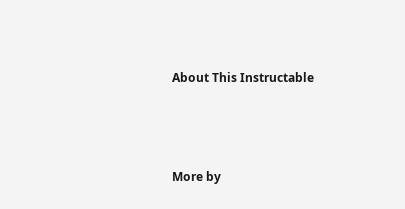About This Instructable




More by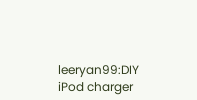leeryan99:DIY iPod charger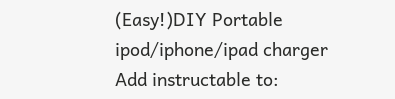(Easy!)DIY Portable ipod/iphone/ipad charger
Add instructable to: